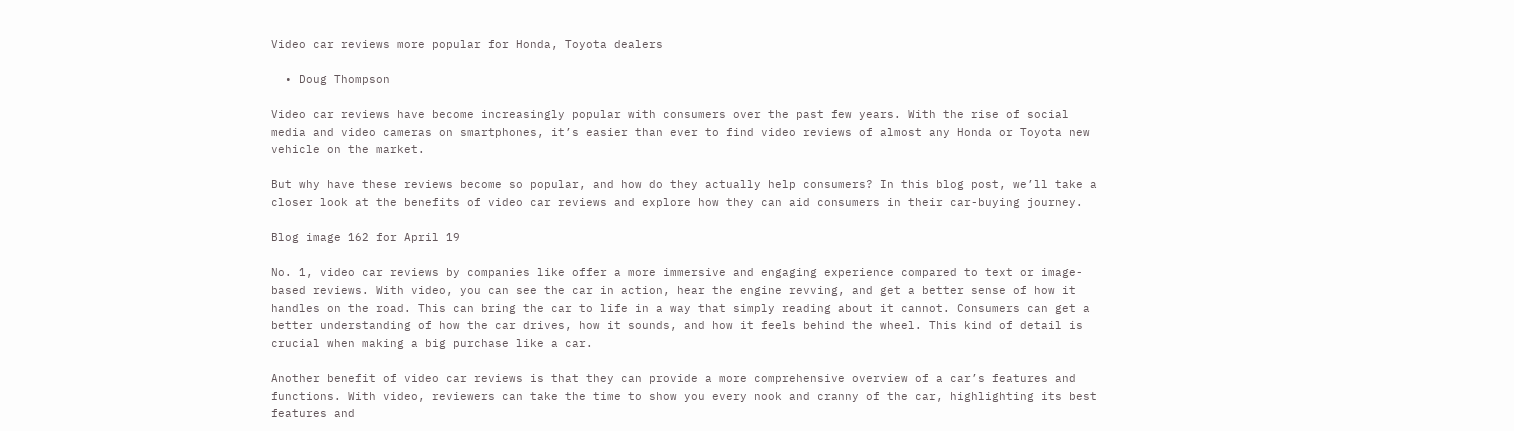Video car reviews more popular for Honda, Toyota dealers

  • Doug Thompson

Video car reviews have become increasingly popular with consumers over the past few years. With the rise of social media and video cameras on smartphones, it’s easier than ever to find video reviews of almost any Honda or Toyota new vehicle on the market.

But why have these reviews become so popular, and how do they actually help consumers? In this blog post, we’ll take a closer look at the benefits of video car reviews and explore how they can aid consumers in their car-buying journey.

Blog image 162 for April 19

No. 1, video car reviews by companies like offer a more immersive and engaging experience compared to text or image-based reviews. With video, you can see the car in action, hear the engine revving, and get a better sense of how it handles on the road. This can bring the car to life in a way that simply reading about it cannot. Consumers can get a better understanding of how the car drives, how it sounds, and how it feels behind the wheel. This kind of detail is crucial when making a big purchase like a car.

Another benefit of video car reviews is that they can provide a more comprehensive overview of a car’s features and functions. With video, reviewers can take the time to show you every nook and cranny of the car, highlighting its best features and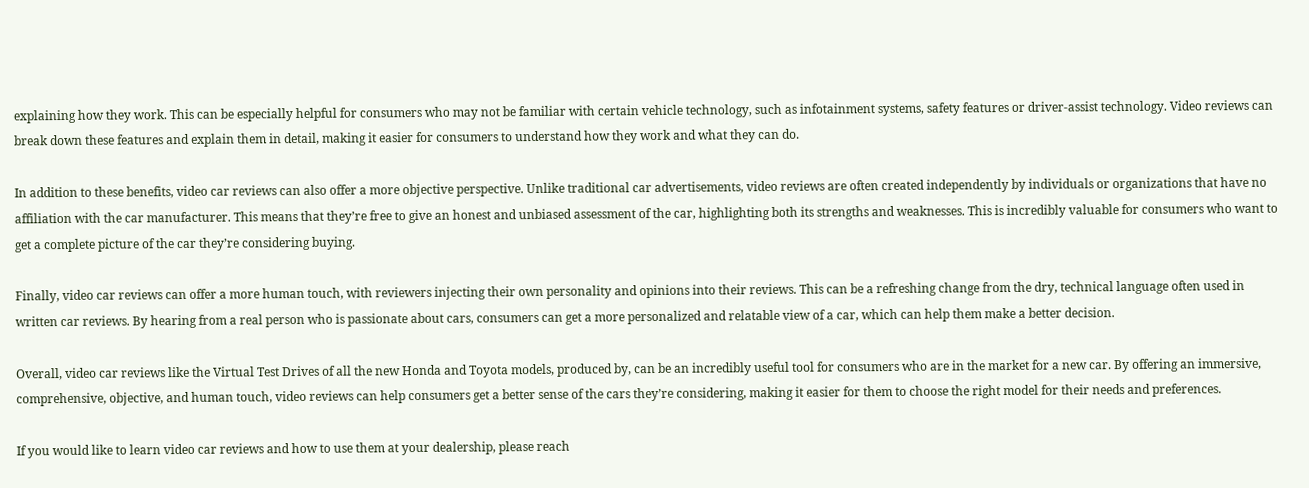explaining how they work. This can be especially helpful for consumers who may not be familiar with certain vehicle technology, such as infotainment systems, safety features or driver-assist technology. Video reviews can break down these features and explain them in detail, making it easier for consumers to understand how they work and what they can do.

In addition to these benefits, video car reviews can also offer a more objective perspective. Unlike traditional car advertisements, video reviews are often created independently by individuals or organizations that have no affiliation with the car manufacturer. This means that they’re free to give an honest and unbiased assessment of the car, highlighting both its strengths and weaknesses. This is incredibly valuable for consumers who want to get a complete picture of the car they’re considering buying.

Finally, video car reviews can offer a more human touch, with reviewers injecting their own personality and opinions into their reviews. This can be a refreshing change from the dry, technical language often used in written car reviews. By hearing from a real person who is passionate about cars, consumers can get a more personalized and relatable view of a car, which can help them make a better decision.

Overall, video car reviews like the Virtual Test Drives of all the new Honda and Toyota models, produced by, can be an incredibly useful tool for consumers who are in the market for a new car. By offering an immersive, comprehensive, objective, and human touch, video reviews can help consumers get a better sense of the cars they’re considering, making it easier for them to choose the right model for their needs and preferences.

If you would like to learn video car reviews and how to use them at your dealership, please reach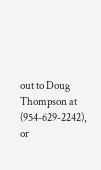out to Doug Thompson at (954-629-2242), or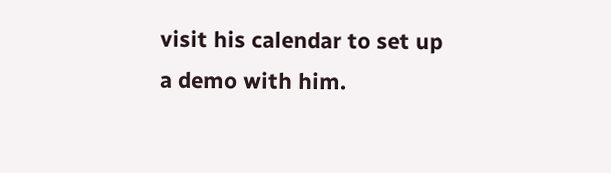visit his calendar to set up a demo with him.